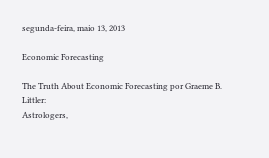segunda-feira, maio 13, 2013

Economic Forecasting

The Truth About Economic Forecasting por Graeme B. Littler:
Astrologers,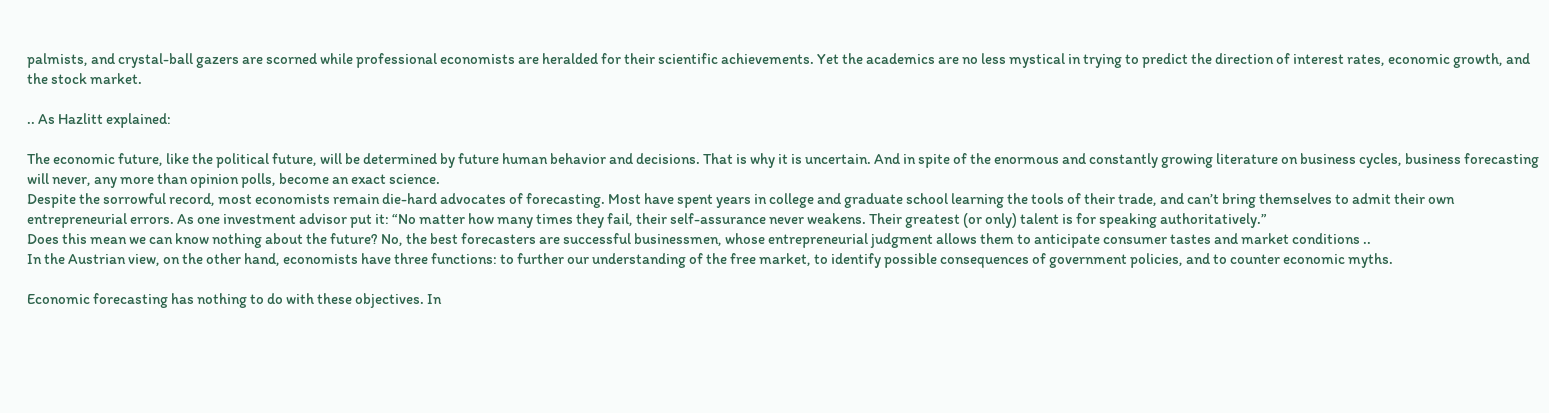palmists, and crystal-ball gazers are scorned while professional economists are heralded for their scientific achievements. Yet the academics are no less mystical in trying to predict the direction of interest rates, economic growth, and the stock market.

.. As Hazlitt explained:

The economic future, like the political future, will be determined by future human behavior and decisions. That is why it is uncertain. And in spite of the enormous and constantly growing literature on business cycles, business forecasting will never, any more than opinion polls, become an exact science.
Despite the sorrowful record, most economists remain die-hard advocates of forecasting. Most have spent years in college and graduate school learning the tools of their trade, and can’t bring themselves to admit their own entrepreneurial errors. As one investment advisor put it: “No matter how many times they fail, their self-assurance never weakens. Their greatest (or only) talent is for speaking authoritatively.”
Does this mean we can know nothing about the future? No, the best forecasters are successful businessmen, whose entrepreneurial judgment allows them to anticipate consumer tastes and market conditions ..
In the Austrian view, on the other hand, economists have three functions: to further our understanding of the free market, to identify possible consequences of government policies, and to counter economic myths.

Economic forecasting has nothing to do with these objectives. In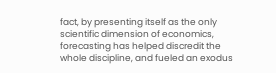fact, by presenting itself as the only scientific dimension of economics, forecasting has helped discredit the whole discipline, and fueled an exodus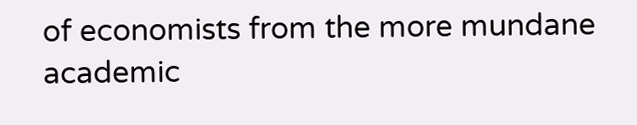of economists from the more mundane academic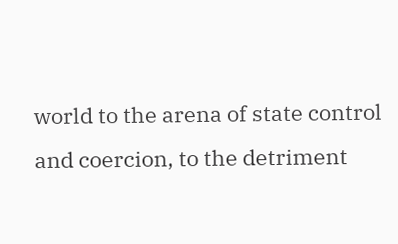world to the arena of state control and coercion, to the detriment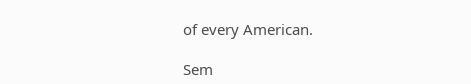of every American.

Sem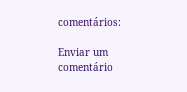comentários:

Enviar um comentário